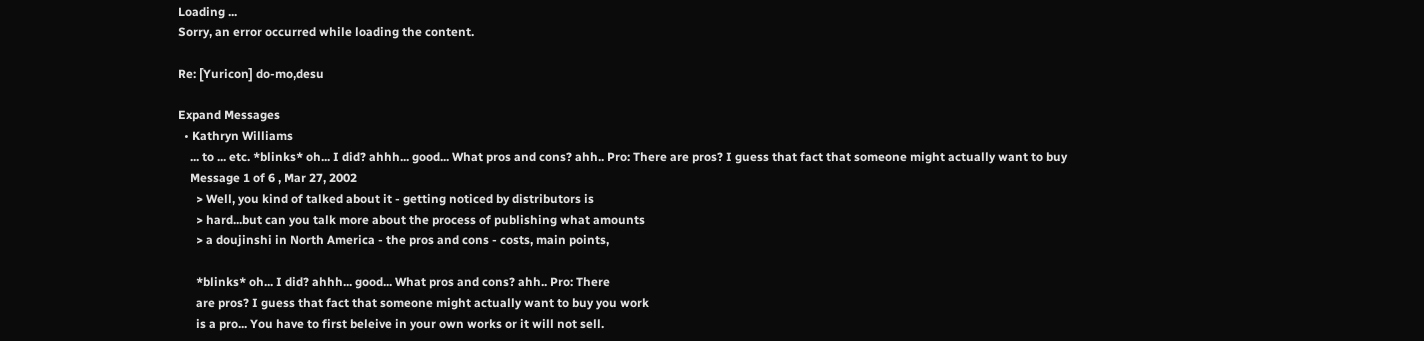Loading ...
Sorry, an error occurred while loading the content.

Re: [Yuricon] do-mo,desu

Expand Messages
  • Kathryn Williams
    ... to ... etc. *blinks* oh... I did? ahhh... good... What pros and cons? ahh.. Pro: There are pros? I guess that fact that someone might actually want to buy
    Message 1 of 6 , Mar 27, 2002
      > Well, you kind of talked about it - getting noticed by distributors is
      > hard...but can you talk more about the process of publishing what amounts
      > a doujinshi in North America - the pros and cons - costs, main points,

      *blinks* oh... I did? ahhh... good... What pros and cons? ahh.. Pro: There
      are pros? I guess that fact that someone might actually want to buy you work
      is a pro... You have to first beleive in your own works or it will not sell.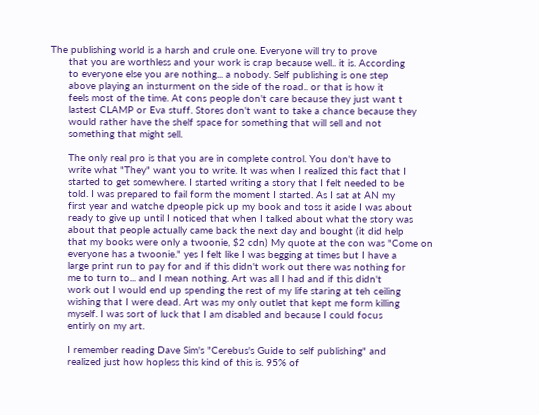The publishing world is a harsh and crule one. Everyone will try to prove
      that you are worthless and your work is crap because well.. it is. According
      to everyone else you are nothing... a nobody. Self publishing is one step
      above playing an insturment on the side of the road.. or that is how it
      feels most of the time. At cons people don't care because they just want t
      lastest CLAMP or Eva stuff. Stores don't want to take a chance because they
      would rather have the shelf space for something that will sell and not
      something that might sell.

      The only real pro is that you are in complete control. You don't have to
      write what "They" want you to write. It was when I realized this fact that I
      started to get somewhere. I started writing a story that I felt needed to be
      told. I was prepared to fail form the moment I started. As I sat at AN my
      first year and watche dpeople pick up my book and toss it aside I was about
      ready to give up until I noticed that when I talked about what the story was
      about that people actually came back the next day and bought (it did help
      that my books were only a twoonie, $2 cdn) My quote at the con was "Come on
      everyone has a twoonie." yes I felt like I was begging at times but I have a
      large print run to pay for and if this didn't work out there was nothing for
      me to turn to... and I mean nothing. Art was all I had and if this didn't
      work out I would end up spending the rest of my life staring at teh ceiling
      wishing that I were dead. Art was my only outlet that kept me form killing
      myself. I was sort of luck that I am disabled and because I could focus
      entirly on my art.

      I remember reading Dave Sim's "Cerebus's Guide to self publishing" and
      realized just how hopless this kind of this is. 95% of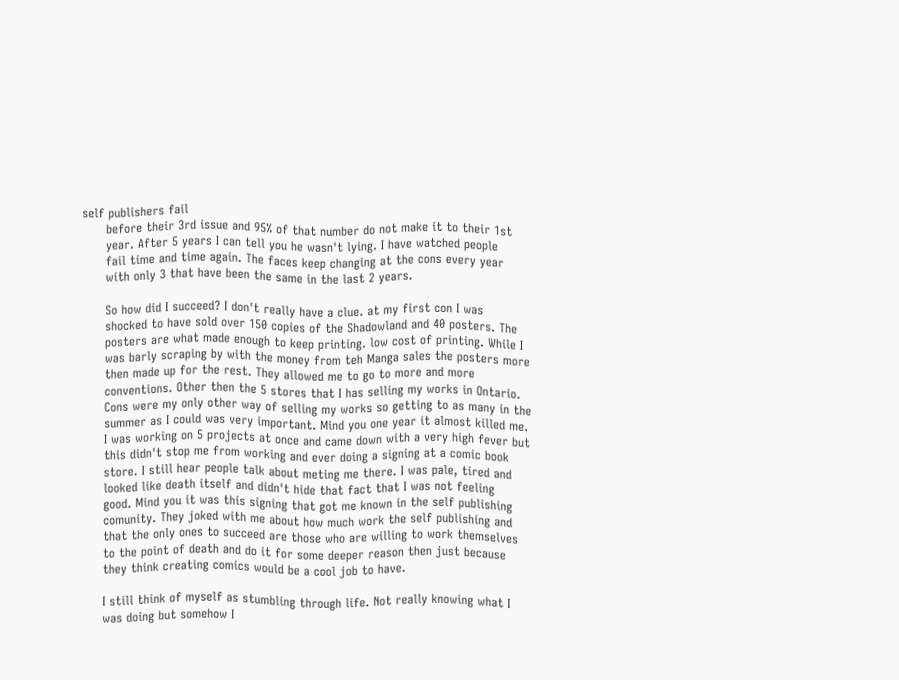self publishers fail
      before their 3rd issue and 95% of that number do not make it to their 1st
      year. After 5 years I can tell you he wasn't lying. I have watched people
      fail time and time again. The faces keep changing at the cons every year
      with only 3 that have been the same in the last 2 years.

      So how did I succeed? I don't really have a clue. at my first con I was
      shocked to have sold over 150 copies of the Shadowland and 40 posters. The
      posters are what made enough to keep printing. low cost of printing. While I
      was barly scraping by with the money from teh Manga sales the posters more
      then made up for the rest. They allowed me to go to more and more
      conventions. Other then the 5 stores that I has selling my works in Ontario.
      Cons were my only other way of selling my works so getting to as many in the
      summer as I could was very important. Mind you one year it almost killed me.
      I was working on 5 projects at once and came down with a very high fever but
      this didn't stop me from working and ever doing a signing at a comic book
      store. I still hear people talk about meting me there. I was pale, tired and
      looked like death itself and didn't hide that fact that I was not feeling
      good. Mind you it was this signing that got me known in the self publishing
      comunity. They joked with me about how much work the self publishing and
      that the only ones to succeed are those who are willing to work themselves
      to the point of death and do it for some deeper reason then just because
      they think creating comics would be a cool job to have.

      I still think of myself as stumbling through life. Not really knowing what I
      was doing but somehow I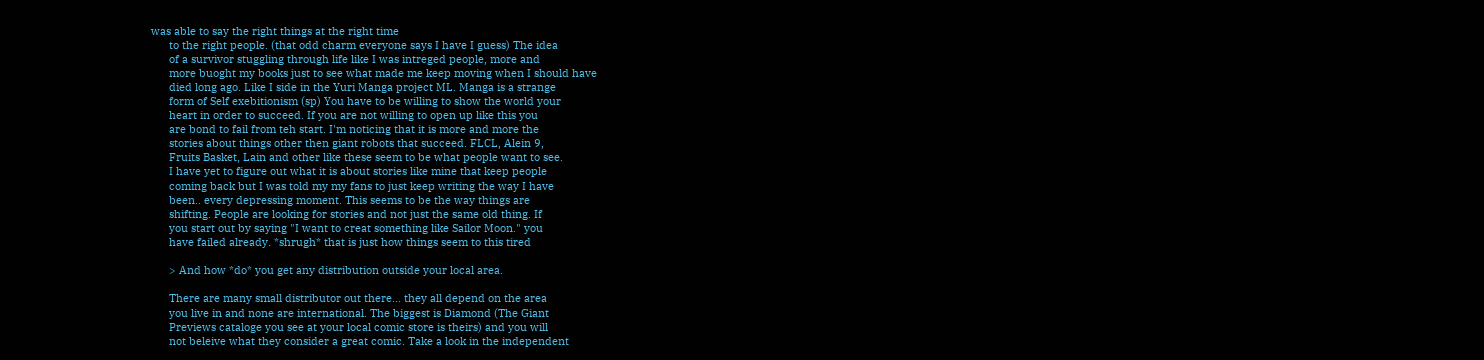was able to say the right things at the right time
      to the right people. (that odd charm everyone says I have I guess) The idea
      of a survivor stuggling through life like I was intreged people, more and
      more buoght my books just to see what made me keep moving when I should have
      died long ago. Like I side in the Yuri Manga project ML. Manga is a strange
      form of Self exebitionism (sp) You have to be willing to show the world your
      heart in order to succeed. If you are not willing to open up like this you
      are bond to fail from teh start. I'm noticing that it is more and more the
      stories about things other then giant robots that succeed. FLCL, Alein 9,
      Fruits Basket, Lain and other like these seem to be what people want to see.
      I have yet to figure out what it is about stories like mine that keep people
      coming back but I was told my my fans to just keep writing the way I have
      been.. every depressing moment. This seems to be the way things are
      shifting. People are looking for stories and not just the same old thing. If
      you start out by saying "I want to creat something like Sailor Moon." you
      have failed already. *shrugh* that is just how things seem to this tired

      > And how *do* you get any distribution outside your local area.

      There are many small distributor out there... they all depend on the area
      you live in and none are international. The biggest is Diamond (The Giant
      Previews cataloge you see at your local comic store is theirs) and you will
      not beleive what they consider a great comic. Take a look in the independent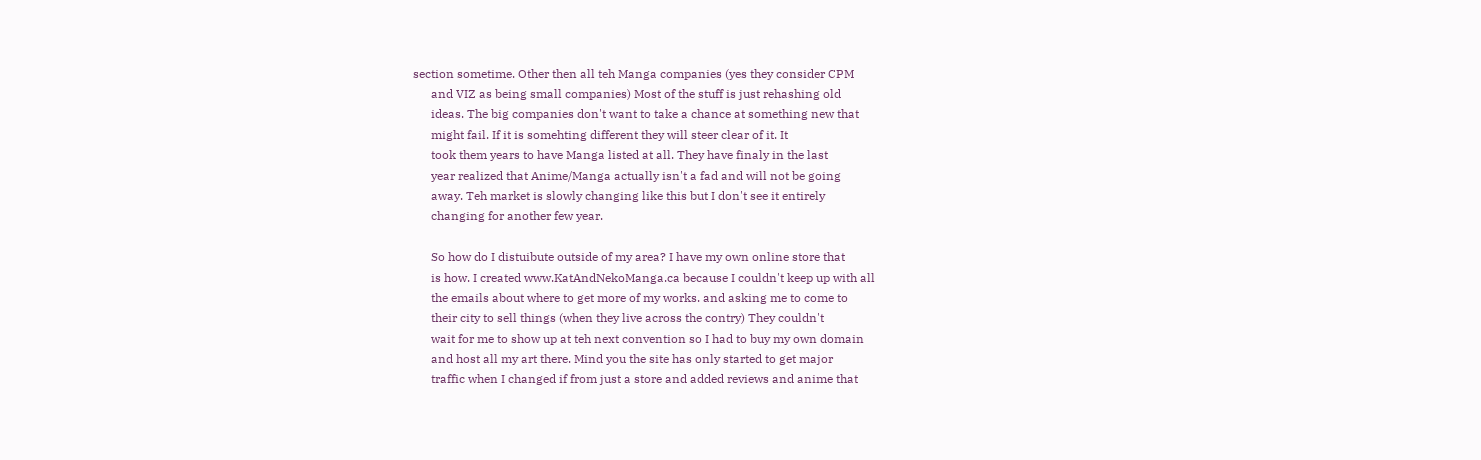section sometime. Other then all teh Manga companies (yes they consider CPM
      and VIZ as being small companies) Most of the stuff is just rehashing old
      ideas. The big companies don't want to take a chance at something new that
      might fail. If it is somehting different they will steer clear of it. It
      took them years to have Manga listed at all. They have finaly in the last
      year realized that Anime/Manga actually isn't a fad and will not be going
      away. Teh market is slowly changing like this but I don't see it entirely
      changing for another few year.

      So how do I distuibute outside of my area? I have my own online store that
      is how. I created www.KatAndNekoManga.ca because I couldn't keep up with all
      the emails about where to get more of my works. and asking me to come to
      their city to sell things (when they live across the contry) They couldn't
      wait for me to show up at teh next convention so I had to buy my own domain
      and host all my art there. Mind you the site has only started to get major
      traffic when I changed if from just a store and added reviews and anime that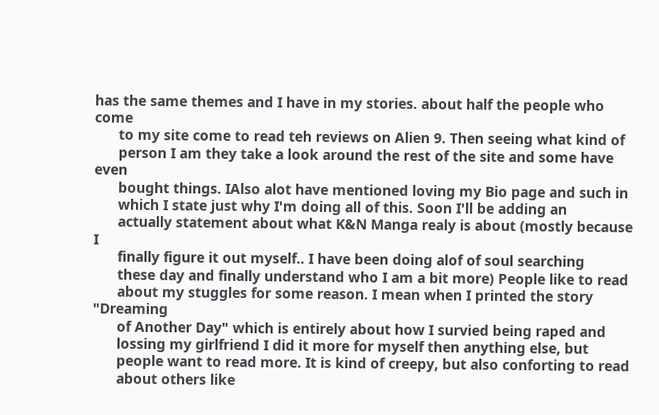has the same themes and I have in my stories. about half the people who come
      to my site come to read teh reviews on Alien 9. Then seeing what kind of
      person I am they take a look around the rest of the site and some have even
      bought things. IAlso alot have mentioned loving my Bio page and such in
      which I state just why I'm doing all of this. Soon I'll be adding an
      actually statement about what K&N Manga realy is about (mostly because I
      finally figure it out myself.. I have been doing alof of soul searching
      these day and finally understand who I am a bit more) People like to read
      about my stuggles for some reason. I mean when I printed the story "Dreaming
      of Another Day" which is entirely about how I survied being raped and
      lossing my girlfriend I did it more for myself then anything else, but
      people want to read more. It is kind of creepy, but also conforting to read
      about others like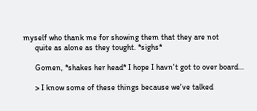myself who thank me for showing them that they are not
      quite as alone as they tought. *sighs*

      Gomen, *shakes her head* I hope I havn't got to over board...

      > I know some of these things because we've talked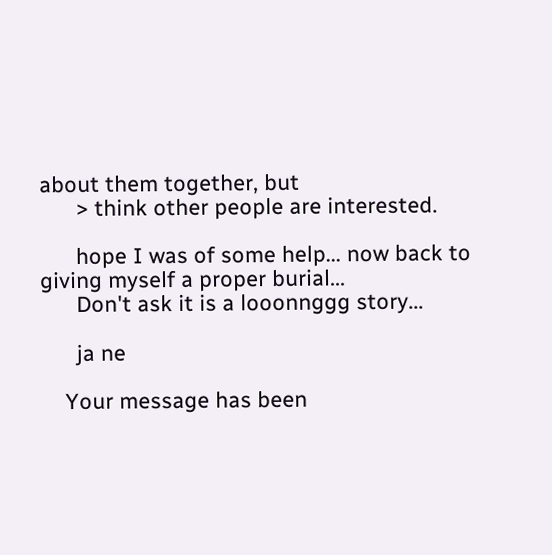about them together, but
      > think other people are interested.

      hope I was of some help... now back to giving myself a proper burial...
      Don't ask it is a looonnggg story...

      ja ne

    Your message has been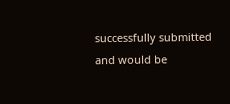successfully submitted and would be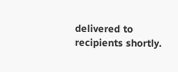delivered to recipients shortly.